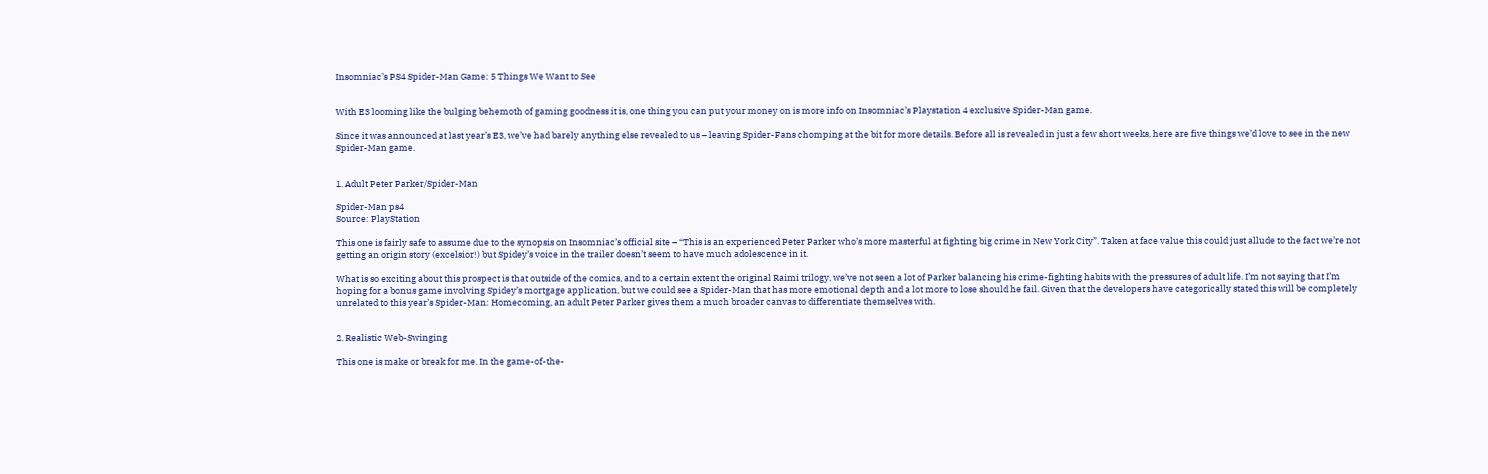Insomniac’s PS4 Spider-Man Game: 5 Things We Want to See


With E3 looming like the bulging behemoth of gaming goodness it is, one thing you can put your money on is more info on Insomniac’s Playstation 4 exclusive Spider-Man game.

Since it was announced at last year’s E3, we’ve had barely anything else revealed to us – leaving Spider-Fans chomping at the bit for more details. Before all is revealed in just a few short weeks, here are five things we’d love to see in the new Spider-Man game.


1. Adult Peter Parker/Spider-Man

Spider-Man ps4
Source: PlayStation

This one is fairly safe to assume due to the synopsis on Insomniac’s official site – “This is an experienced Peter Parker who’s more masterful at fighting big crime in New York City”. Taken at face value this could just allude to the fact we’re not getting an origin story (excelsior!) but Spidey’s voice in the trailer doesn’t seem to have much adolescence in it.

What is so exciting about this prospect is that outside of the comics, and to a certain extent the original Raimi trilogy, we’ve not seen a lot of Parker balancing his crime-fighting habits with the pressures of adult life. I’m not saying that I’m hoping for a bonus game involving Spidey’s mortgage application, but we could see a Spider-Man that has more emotional depth and a lot more to lose should he fail. Given that the developers have categorically stated this will be completely unrelated to this year’s Spider-Man: Homecoming, an adult Peter Parker gives them a much broader canvas to differentiate themselves with.


2. Realistic Web-Swinging

This one is make or break for me. In the game-of-the-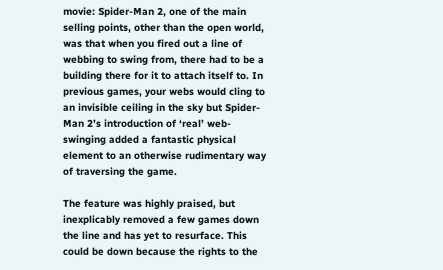movie: Spider-Man 2, one of the main selling points, other than the open world, was that when you fired out a line of webbing to swing from, there had to be a building there for it to attach itself to. In previous games, your webs would cling to an invisible ceiling in the sky but Spider-Man 2’s introduction of ‘real’ web-swinging added a fantastic physical element to an otherwise rudimentary way of traversing the game.

The feature was highly praised, but inexplicably removed a few games down the line and has yet to resurface. This could be down because the rights to the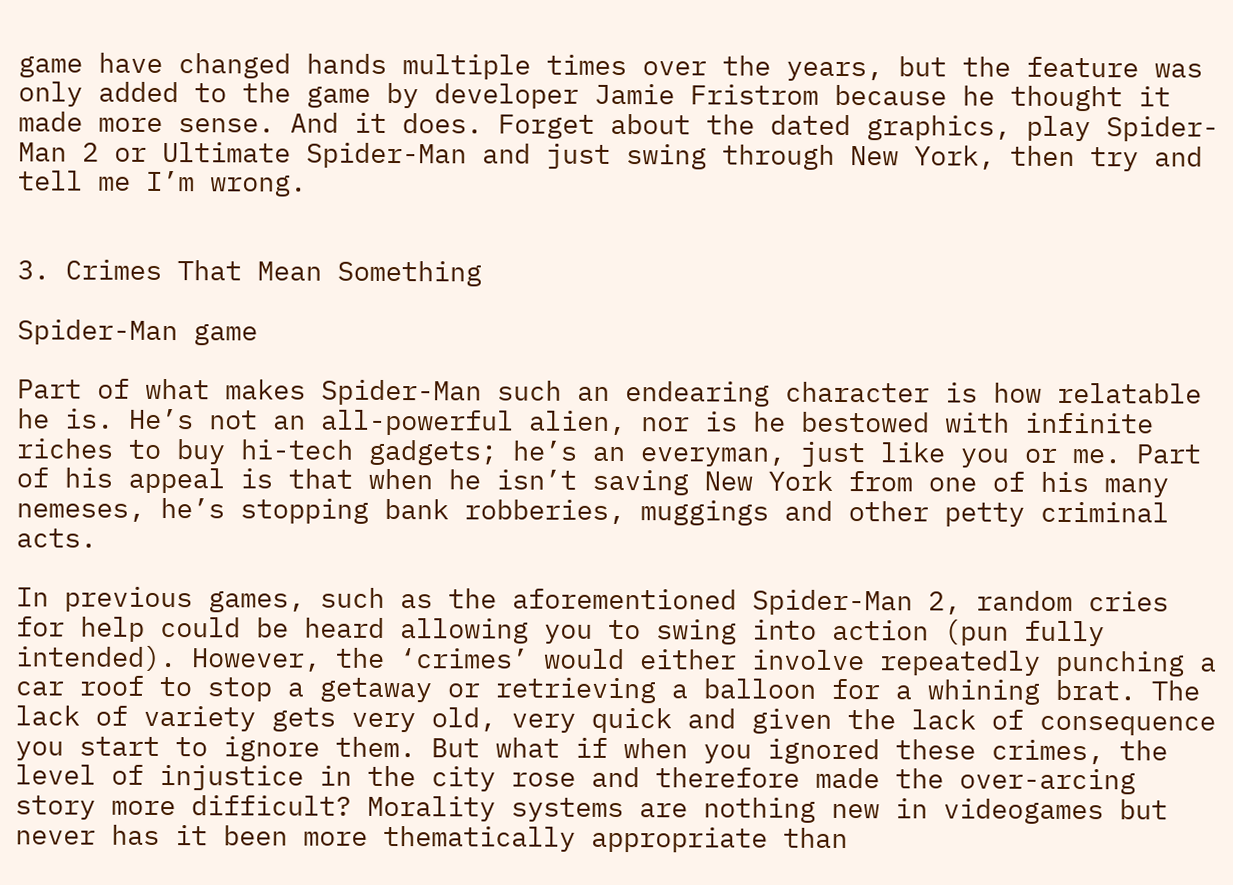game have changed hands multiple times over the years, but the feature was only added to the game by developer Jamie Fristrom because he thought it made more sense. And it does. Forget about the dated graphics, play Spider-Man 2 or Ultimate Spider-Man and just swing through New York, then try and tell me I’m wrong.


3. Crimes That Mean Something

Spider-Man game

Part of what makes Spider-Man such an endearing character is how relatable he is. He’s not an all-powerful alien, nor is he bestowed with infinite riches to buy hi-tech gadgets; he’s an everyman, just like you or me. Part of his appeal is that when he isn’t saving New York from one of his many nemeses, he’s stopping bank robberies, muggings and other petty criminal acts.

In previous games, such as the aforementioned Spider-Man 2, random cries for help could be heard allowing you to swing into action (pun fully intended). However, the ‘crimes’ would either involve repeatedly punching a car roof to stop a getaway or retrieving a balloon for a whining brat. The lack of variety gets very old, very quick and given the lack of consequence you start to ignore them. But what if when you ignored these crimes, the level of injustice in the city rose and therefore made the over-arcing story more difficult? Morality systems are nothing new in videogames but never has it been more thematically appropriate than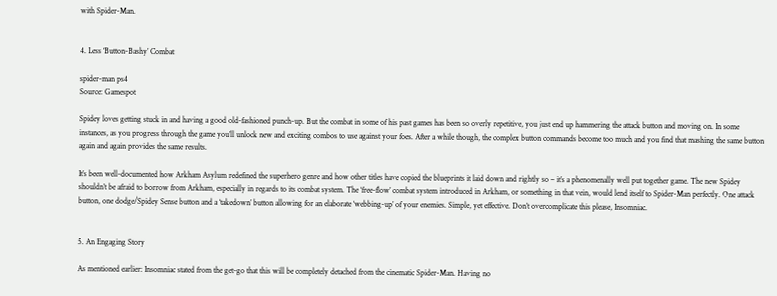with Spider-Man.


4. Less ‘Button-Bashy’ Combat

spider-man ps4
Source: Gamespot

Spidey loves getting stuck in and having a good old-fashioned punch-up. But the combat in some of his past games has been so overly repetitive, you just end up hammering the attack button and moving on. In some instances, as you progress through the game you’ll unlock new and exciting combos to use against your foes. After a while though, the complex button commands become too much and you find that mashing the same button again and again provides the same results.

It’s been well-documented how Arkham Asylum redefined the superhero genre and how other titles have copied the blueprints it laid down and rightly so – it’s a phenomenally well put together game. The new Spidey shouldn’t be afraid to borrow from Arkham, especially in regards to its combat system. The ‘free-flow’ combat system introduced in Arkham, or something in that vein, would lend itself to Spider-Man perfectly. One attack button, one dodge/Spidey Sense button and a ‘takedown’ button allowing for an elaborate ‘webbing-up’ of your enemies. Simple, yet effective. Don’t overcomplicate this please, Insomniac.


5. An Engaging Story

As mentioned earlier: Insomniac stated from the get-go that this will be completely detached from the cinematic Spider-Man. Having no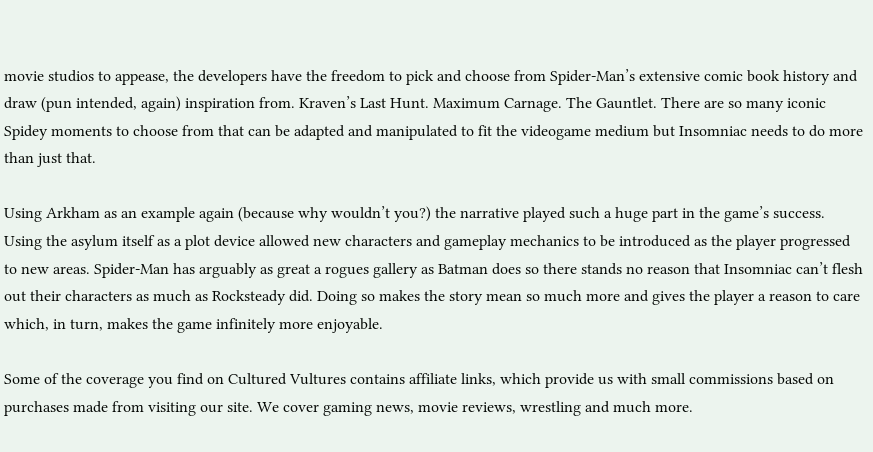movie studios to appease, the developers have the freedom to pick and choose from Spider-Man’s extensive comic book history and draw (pun intended, again) inspiration from. Kraven’s Last Hunt. Maximum Carnage. The Gauntlet. There are so many iconic Spidey moments to choose from that can be adapted and manipulated to fit the videogame medium but Insomniac needs to do more than just that.

Using Arkham as an example again (because why wouldn’t you?) the narrative played such a huge part in the game’s success. Using the asylum itself as a plot device allowed new characters and gameplay mechanics to be introduced as the player progressed to new areas. Spider-Man has arguably as great a rogues gallery as Batman does so there stands no reason that Insomniac can’t flesh out their characters as much as Rocksteady did. Doing so makes the story mean so much more and gives the player a reason to care which, in turn, makes the game infinitely more enjoyable.

Some of the coverage you find on Cultured Vultures contains affiliate links, which provide us with small commissions based on purchases made from visiting our site. We cover gaming news, movie reviews, wrestling and much more.